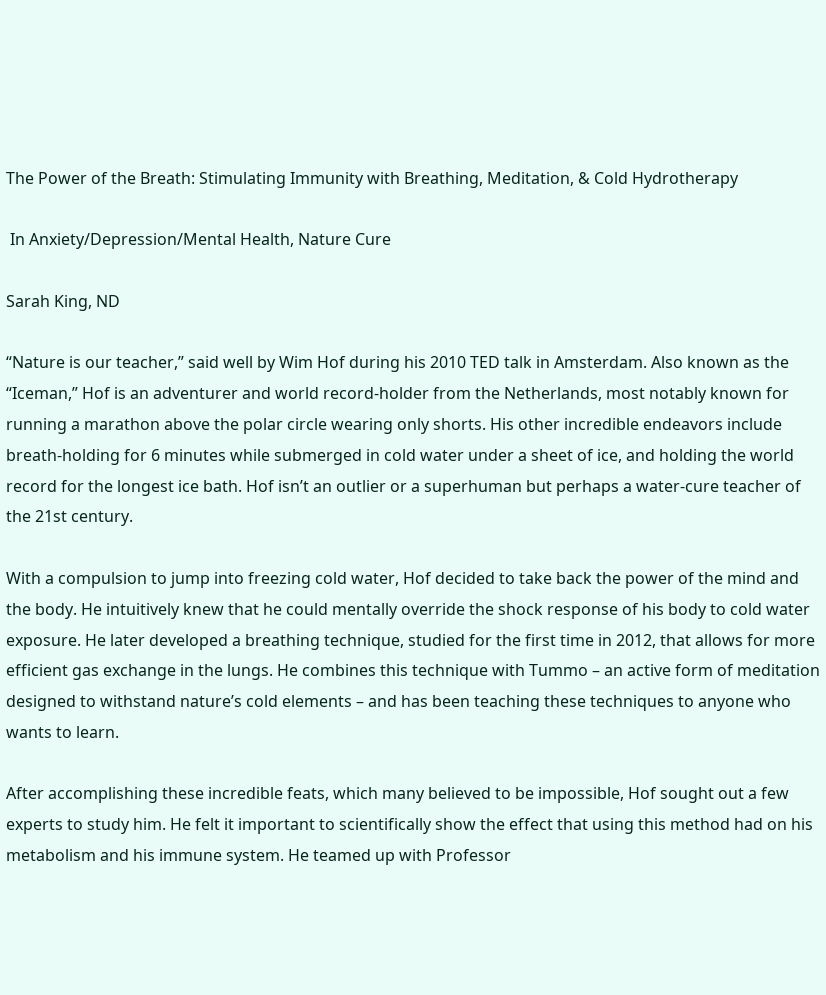The Power of the Breath: Stimulating Immunity with Breathing, Meditation, & Cold Hydrotherapy

 In Anxiety/Depression/Mental Health, Nature Cure

Sarah King, ND

“Nature is our teacher,” said well by Wim Hof during his 2010 TED talk in Amsterdam. Also known as the “Iceman,” Hof is an adventurer and world record-holder from the Netherlands, most notably known for running a marathon above the polar circle wearing only shorts. His other incredible endeavors include breath-holding for 6 minutes while submerged in cold water under a sheet of ice, and holding the world record for the longest ice bath. Hof isn’t an outlier or a superhuman but perhaps a water-cure teacher of the 21st century.

With a compulsion to jump into freezing cold water, Hof decided to take back the power of the mind and the body. He intuitively knew that he could mentally override the shock response of his body to cold water exposure. He later developed a breathing technique, studied for the first time in 2012, that allows for more efficient gas exchange in the lungs. He combines this technique with Tummo – an active form of meditation designed to withstand nature’s cold elements – and has been teaching these techniques to anyone who wants to learn.

After accomplishing these incredible feats, which many believed to be impossible, Hof sought out a few experts to study him. He felt it important to scientifically show the effect that using this method had on his metabolism and his immune system. He teamed up with Professor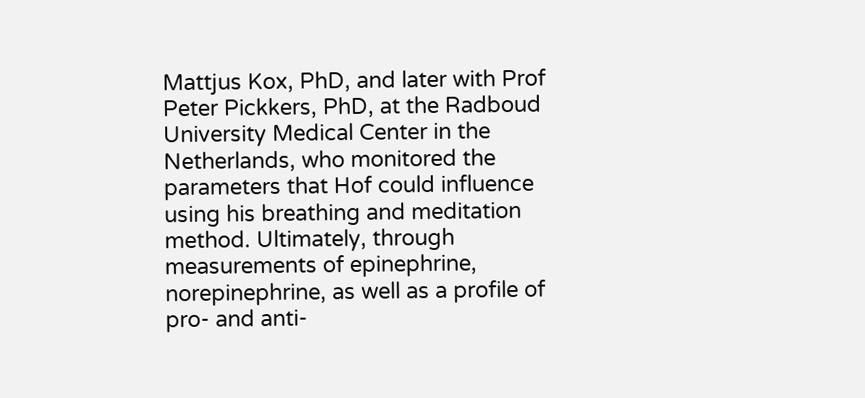Mattjus Kox, PhD, and later with Prof Peter Pickkers, PhD, at the Radboud University Medical Center in the Netherlands, who monitored the parameters that Hof could influence using his breathing and meditation method. Ultimately, through measurements of epinephrine, norepinephrine, as well as a profile of pro- and anti-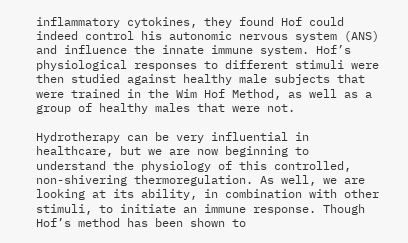inflammatory cytokines, they found Hof could indeed control his autonomic nervous system (ANS) and influence the innate immune system. Hof’s physiological responses to different stimuli were then studied against healthy male subjects that were trained in the Wim Hof Method, as well as a group of healthy males that were not.

Hydrotherapy can be very influential in healthcare, but we are now beginning to understand the physiology of this controlled, non-shivering thermoregulation. As well, we are looking at its ability, in combination with other stimuli, to initiate an immune response. Though Hof’s method has been shown to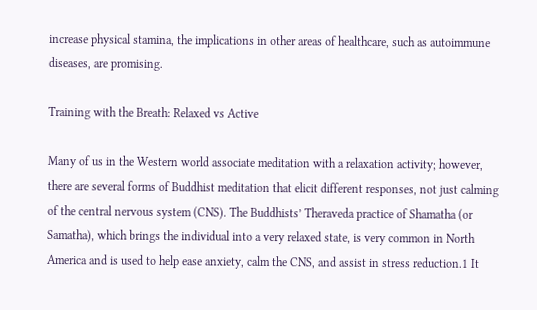increase physical stamina, the implications in other areas of healthcare, such as autoimmune diseases, are promising.

Training with the Breath: Relaxed vs Active

Many of us in the Western world associate meditation with a relaxation activity; however, there are several forms of Buddhist meditation that elicit different responses, not just calming of the central nervous system (CNS). The Buddhists’ Theraveda practice of Shamatha (or Samatha), which brings the individual into a very relaxed state, is very common in North America and is used to help ease anxiety, calm the CNS, and assist in stress reduction.1 It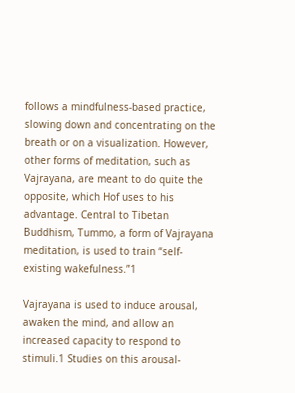follows a mindfulness-based practice, slowing down and concentrating on the breath or on a visualization. However, other forms of meditation, such as Vajrayana, are meant to do quite the opposite, which Hof uses to his advantage. Central to Tibetan Buddhism, Tummo, a form of Vajrayana meditation, is used to train “self-existing wakefulness.”1

Vajrayana is used to induce arousal, awaken the mind, and allow an increased capacity to respond to stimuli.1 Studies on this arousal-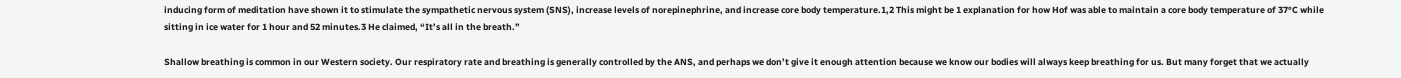inducing form of meditation have shown it to stimulate the sympathetic nervous system (SNS), increase levels of norepinephrine, and increase core body temperature.1,2 This might be 1 explanation for how Hof was able to maintain a core body temperature of 37°C while sitting in ice water for 1 hour and 52 minutes.3 He claimed, “It’s all in the breath.”

Shallow breathing is common in our Western society. Our respiratory rate and breathing is generally controlled by the ANS, and perhaps we don’t give it enough attention because we know our bodies will always keep breathing for us. But many forget that we actually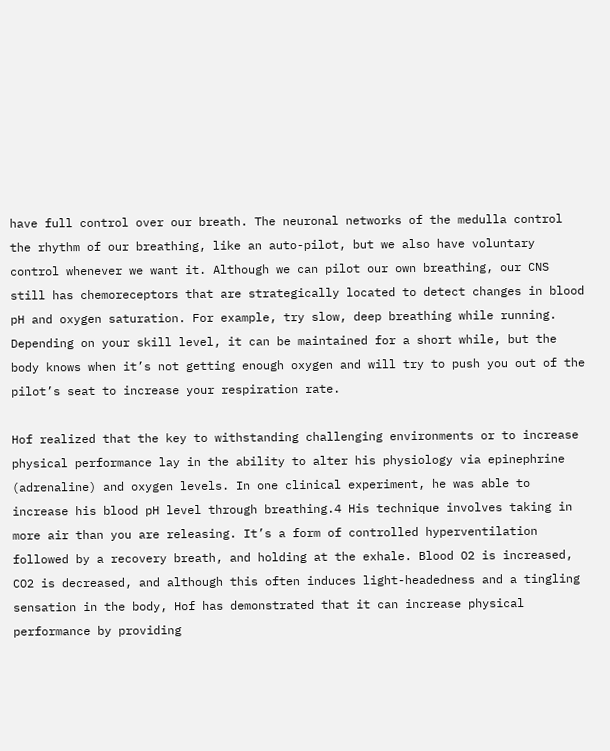have full control over our breath. The neuronal networks of the medulla control the rhythm of our breathing, like an auto-pilot, but we also have voluntary control whenever we want it. Although we can pilot our own breathing, our CNS still has chemoreceptors that are strategically located to detect changes in blood pH and oxygen saturation. For example, try slow, deep breathing while running. Depending on your skill level, it can be maintained for a short while, but the body knows when it’s not getting enough oxygen and will try to push you out of the pilot’s seat to increase your respiration rate.

Hof realized that the key to withstanding challenging environments or to increase physical performance lay in the ability to alter his physiology via epinephrine (adrenaline) and oxygen levels. In one clinical experiment, he was able to increase his blood pH level through breathing.4 His technique involves taking in more air than you are releasing. It’s a form of controlled hyperventilation followed by a recovery breath, and holding at the exhale. Blood O2 is increased, CO2 is decreased, and although this often induces light-headedness and a tingling sensation in the body, Hof has demonstrated that it can increase physical performance by providing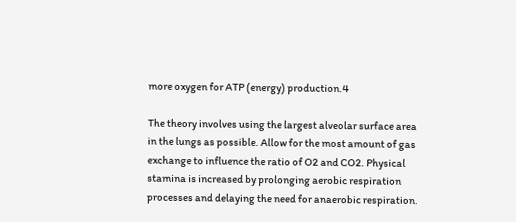more oxygen for ATP (energy) production.4

The theory involves using the largest alveolar surface area in the lungs as possible. Allow for the most amount of gas exchange to influence the ratio of O2 and CO2. Physical stamina is increased by prolonging aerobic respiration processes and delaying the need for anaerobic respiration.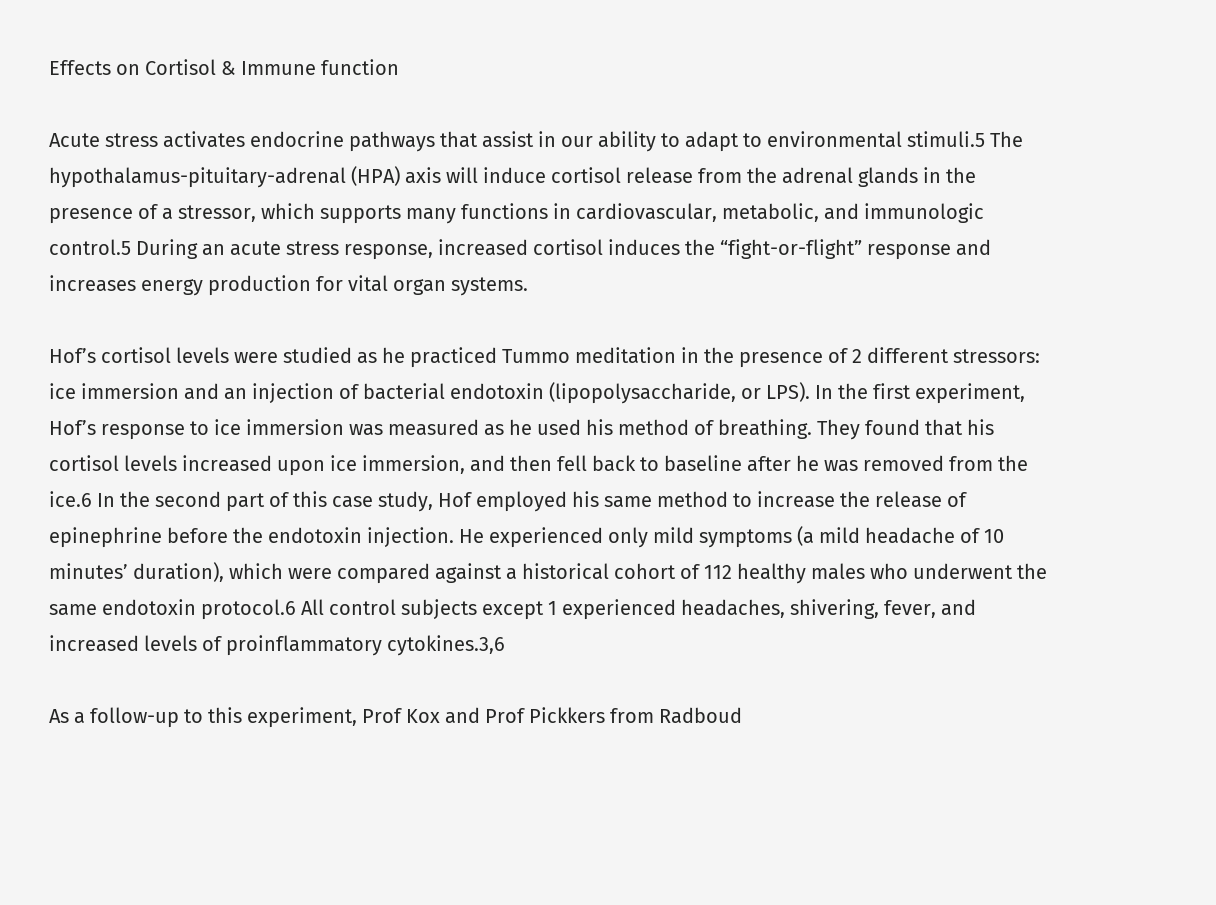Effects on Cortisol & Immune function

Acute stress activates endocrine pathways that assist in our ability to adapt to environmental stimuli.5 The hypothalamus-pituitary-adrenal (HPA) axis will induce cortisol release from the adrenal glands in the presence of a stressor, which supports many functions in cardiovascular, metabolic, and immunologic control.5 During an acute stress response, increased cortisol induces the “fight-or-flight” response and increases energy production for vital organ systems.

Hof’s cortisol levels were studied as he practiced Tummo meditation in the presence of 2 different stressors: ice immersion and an injection of bacterial endotoxin (lipopolysaccharide, or LPS). In the first experiment, Hof’s response to ice immersion was measured as he used his method of breathing. They found that his cortisol levels increased upon ice immersion, and then fell back to baseline after he was removed from the ice.6 In the second part of this case study, Hof employed his same method to increase the release of epinephrine before the endotoxin injection. He experienced only mild symptoms (a mild headache of 10 minutes’ duration), which were compared against a historical cohort of 112 healthy males who underwent the same endotoxin protocol.6 All control subjects except 1 experienced headaches, shivering, fever, and increased levels of proinflammatory cytokines.3,6

As a follow-up to this experiment, Prof Kox and Prof Pickkers from Radboud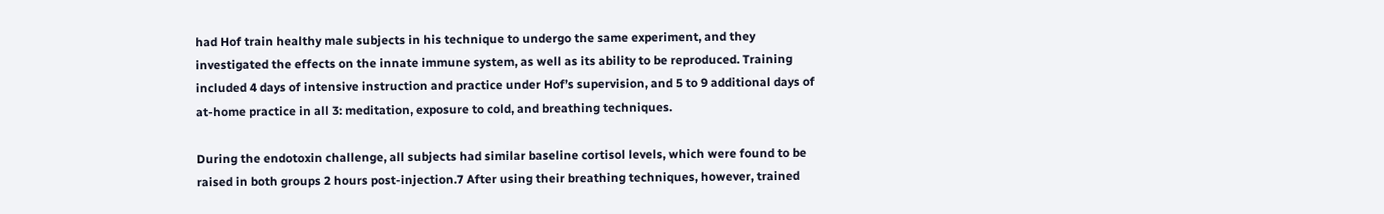had Hof train healthy male subjects in his technique to undergo the same experiment, and they investigated the effects on the innate immune system, as well as its ability to be reproduced. Training included 4 days of intensive instruction and practice under Hof’s supervision, and 5 to 9 additional days of at-home practice in all 3: meditation, exposure to cold, and breathing techniques.

During the endotoxin challenge, all subjects had similar baseline cortisol levels, which were found to be raised in both groups 2 hours post-injection.7 After using their breathing techniques, however, trained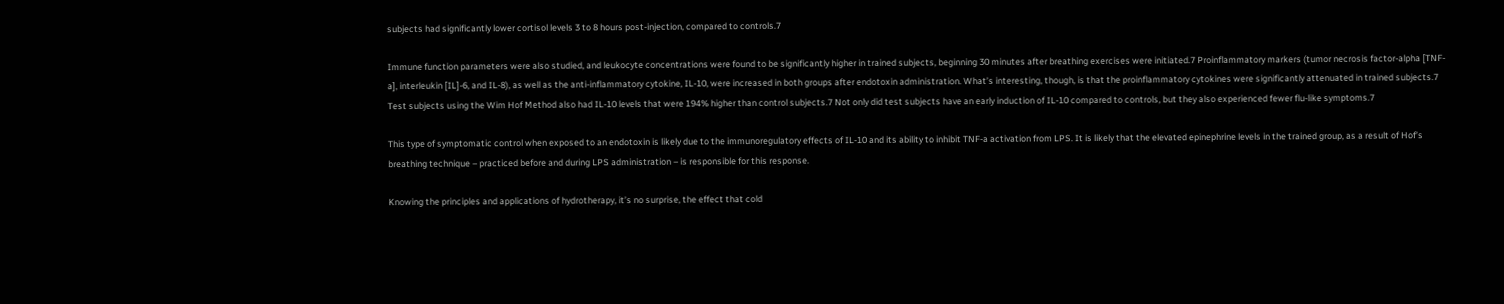subjects had significantly lower cortisol levels 3 to 8 hours post-injection, compared to controls.7

Immune function parameters were also studied, and leukocyte concentrations were found to be significantly higher in trained subjects, beginning 30 minutes after breathing exercises were initiated.7 Proinflammatory markers (tumor necrosis factor-alpha [TNF-a], interleukin [IL]-6, and IL-8), as well as the anti-inflammatory cytokine, IL-10, were increased in both groups after endotoxin administration. What’s interesting, though, is that the proinflammatory cytokines were significantly attenuated in trained subjects.7 Test subjects using the Wim Hof Method also had IL-10 levels that were 194% higher than control subjects.7 Not only did test subjects have an early induction of IL-10 compared to controls, but they also experienced fewer flu-like symptoms.7

This type of symptomatic control when exposed to an endotoxin is likely due to the immunoregulatory effects of IL-10 and its ability to inhibit TNF-a activation from LPS. It is likely that the elevated epinephrine levels in the trained group, as a result of Hof’s breathing technique – practiced before and during LPS administration – is responsible for this response.

Knowing the principles and applications of hydrotherapy, it’s no surprise, the effect that cold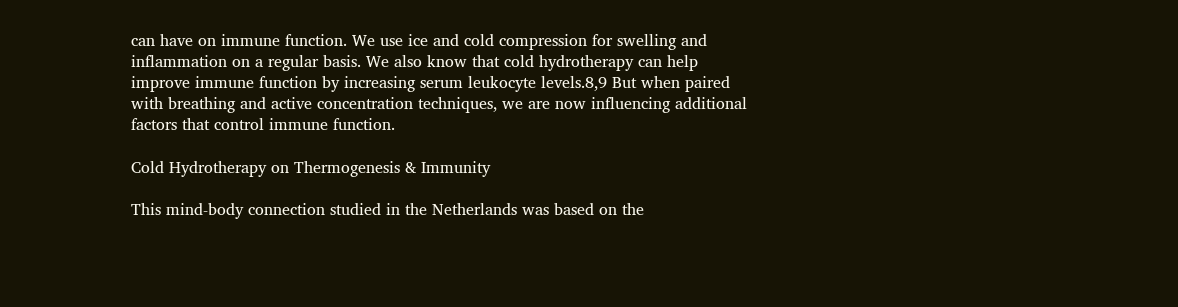can have on immune function. We use ice and cold compression for swelling and inflammation on a regular basis. We also know that cold hydrotherapy can help improve immune function by increasing serum leukocyte levels.8,9 But when paired with breathing and active concentration techniques, we are now influencing additional factors that control immune function.

Cold Hydrotherapy on Thermogenesis & Immunity

This mind-body connection studied in the Netherlands was based on the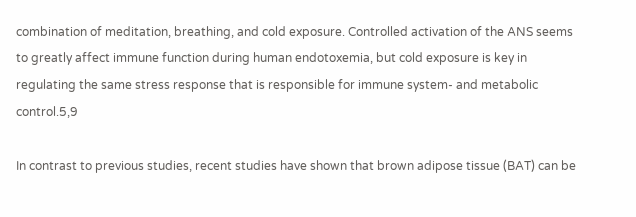combination of meditation, breathing, and cold exposure. Controlled activation of the ANS seems to greatly affect immune function during human endotoxemia, but cold exposure is key in regulating the same stress response that is responsible for immune system- and metabolic control.5,9

In contrast to previous studies, recent studies have shown that brown adipose tissue (BAT) can be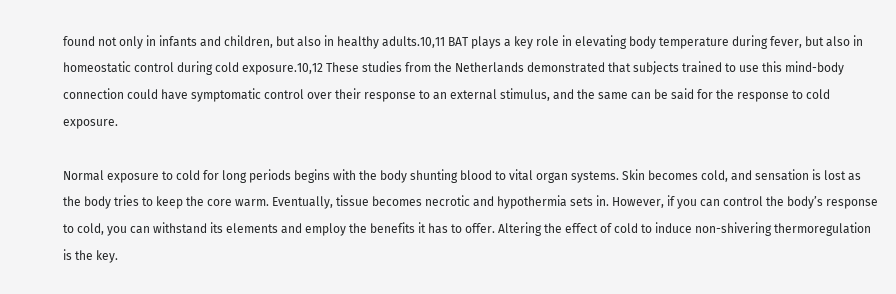found not only in infants and children, but also in healthy adults.10,11 BAT plays a key role in elevating body temperature during fever, but also in homeostatic control during cold exposure.10,12 These studies from the Netherlands demonstrated that subjects trained to use this mind-body connection could have symptomatic control over their response to an external stimulus, and the same can be said for the response to cold exposure.

Normal exposure to cold for long periods begins with the body shunting blood to vital organ systems. Skin becomes cold, and sensation is lost as the body tries to keep the core warm. Eventually, tissue becomes necrotic and hypothermia sets in. However, if you can control the body’s response to cold, you can withstand its elements and employ the benefits it has to offer. Altering the effect of cold to induce non-shivering thermoregulation is the key.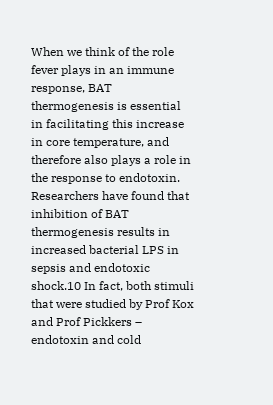When we think of the role fever plays in an immune response, BAT thermogenesis is essential in facilitating this increase in core temperature, and therefore also plays a role in the response to endotoxin. Researchers have found that inhibition of BAT thermogenesis results in increased bacterial LPS in sepsis and endotoxic shock.10 In fact, both stimuli that were studied by Prof Kox and Prof Pickkers – endotoxin and cold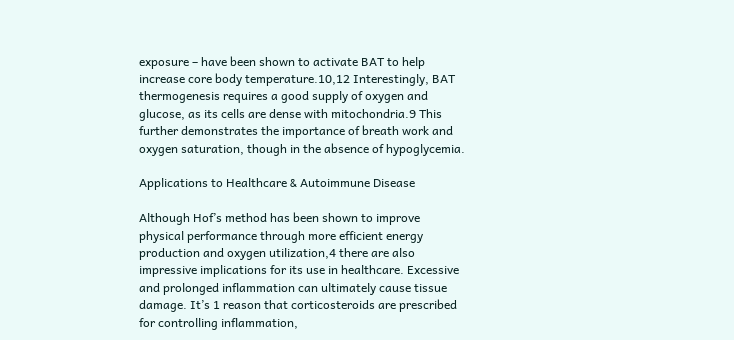exposure – have been shown to activate BAT to help increase core body temperature.10,12 Interestingly, BAT thermogenesis requires a good supply of oxygen and glucose, as its cells are dense with mitochondria.9 This further demonstrates the importance of breath work and oxygen saturation, though in the absence of hypoglycemia.

Applications to Healthcare & Autoimmune Disease

Although Hof’s method has been shown to improve physical performance through more efficient energy production and oxygen utilization,4 there are also impressive implications for its use in healthcare. Excessive and prolonged inflammation can ultimately cause tissue damage. It’s 1 reason that corticosteroids are prescribed for controlling inflammation,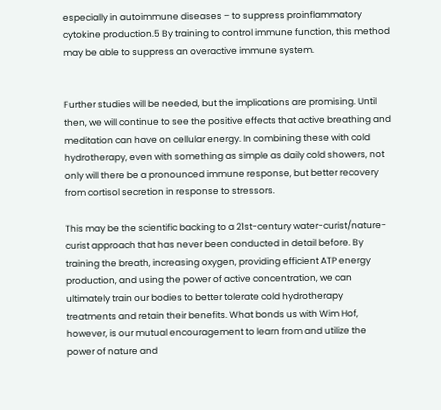especially in autoimmune diseases – to suppress proinflammatory cytokine production.5 By training to control immune function, this method may be able to suppress an overactive immune system.


Further studies will be needed, but the implications are promising. Until then, we will continue to see the positive effects that active breathing and meditation can have on cellular energy. In combining these with cold hydrotherapy, even with something as simple as daily cold showers, not only will there be a pronounced immune response, but better recovery from cortisol secretion in response to stressors.

This may be the scientific backing to a 21st-century water-curist/nature-curist approach that has never been conducted in detail before. By training the breath, increasing oxygen, providing efficient ATP energy production, and using the power of active concentration, we can ultimately train our bodies to better tolerate cold hydrotherapy treatments and retain their benefits. What bonds us with Wim Hof, however, is our mutual encouragement to learn from and utilize the power of nature and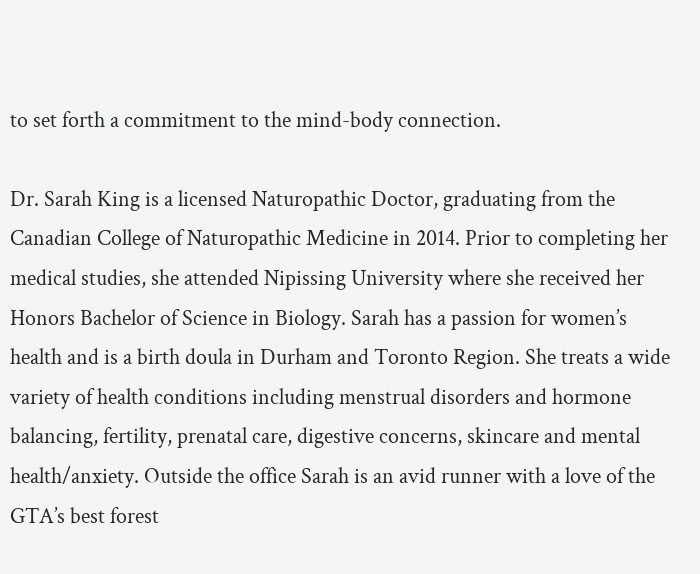to set forth a commitment to the mind-body connection.

Dr. Sarah King is a licensed Naturopathic Doctor, graduating from the Canadian College of Naturopathic Medicine in 2014. Prior to completing her medical studies, she attended Nipissing University where she received her Honors Bachelor of Science in Biology. Sarah has a passion for women’s health and is a birth doula in Durham and Toronto Region. She treats a wide variety of health conditions including menstrual disorders and hormone balancing, fertility, prenatal care, digestive concerns, skincare and mental health/anxiety. Outside the office Sarah is an avid runner with a love of the GTA’s best forest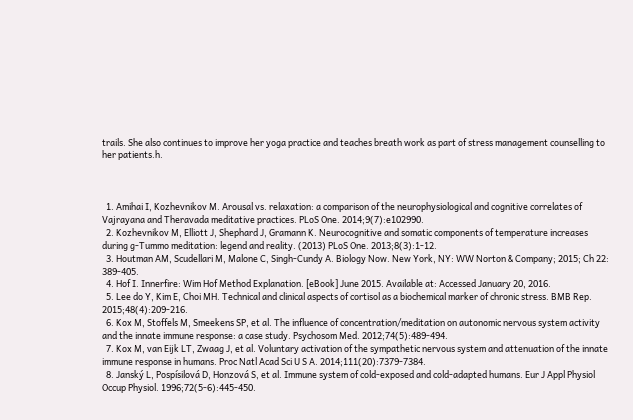trails. She also continues to improve her yoga practice and teaches breath work as part of stress management counselling to her patients.h.



  1. Amihai I, Kozhevnikov M. Arousal vs. relaxation: a comparison of the neurophysiological and cognitive correlates of Vajrayana and Theravada meditative practices. PLoS One. 2014;9(7):e102990.
  2. Kozhevnikov M, Elliott J, Shephard J, Gramann K. Neurocognitive and somatic components of temperature increases during g-Tummo meditation: legend and reality. (2013) PLoS One. 2013;8(3):1-12.
  3. Houtman AM, Scudellari M, Malone C, Singh-Cundy A. Biology Now. New York, NY: WW Norton & Company; 2015; Ch 22: 389-405.
  4. Hof I. Innerfire: Wim Hof Method Explanation. [eBook] June 2015. Available at: Accessed January 20, 2016.
  5. Lee do Y, Kim E, Choi MH. Technical and clinical aspects of cortisol as a biochemical marker of chronic stress. BMB Rep. 2015;48(4):209-216.
  6. Kox M, Stoffels M, Smeekens SP, et al. The influence of concentration/meditation on autonomic nervous system activity and the innate immune response: a case study. Psychosom Med. 2012;74(5):489-494.
  7. Kox M, van Eijk LT, Zwaag J, et al. Voluntary activation of the sympathetic nervous system and attenuation of the innate immune response in humans. Proc Natl Acad Sci U S A. 2014;111(20):7379-7384.
  8. Janský L, Pospísilová D, Honzová S, et al. Immune system of cold-exposed and cold-adapted humans. Eur J Appl Physiol Occup Physiol. 1996;72(5-6):445-450.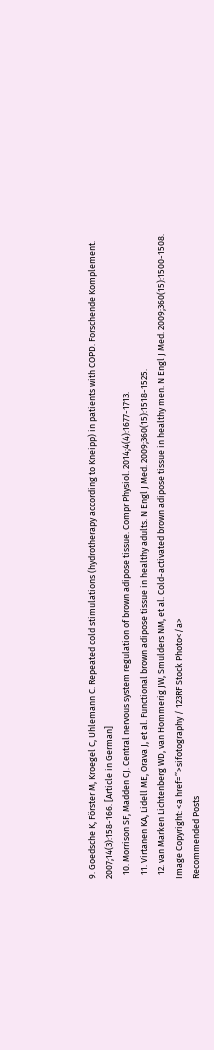9. Goedsche K, Förster M, Kroegel C, Uhlemann C. Repeated cold stimulations (hydrotherapy according to Kneipp) in patients with COPD. Forschende Komplement. 2007;14(3):158-166. [Article in German]
  10. Morrison SF, Madden CJ. Central nervous system regulation of brown adipose tissue. Compr Physiol. 2014;4(4):1677-1713.
  11. Virtanen KA, Lidell ME, Orava J, et al. Functional brown adipose tissue in healthy adults. N Engl J Med. 2009;360(15):1518-1525.
  12. van Marken Lichtenberg WD, van Hommerig JW, Smulders NM, et al. Cold-activated brown adipose tissue in healthy men. N Engl J Med. 2009;360(15):1500-1508.
Image Copyright: <a href=’’>sifotography / 123RF Stock Photo</a>
Recommended Posts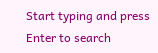Start typing and press Enter to search